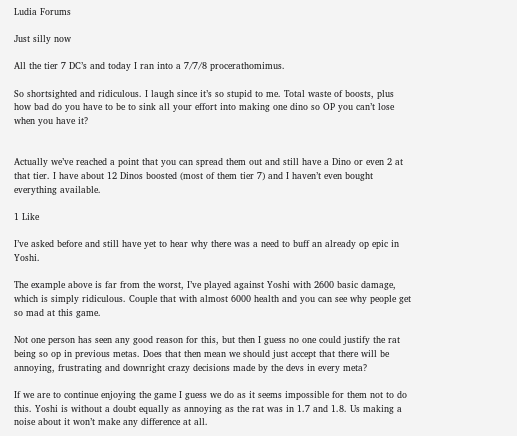Ludia Forums

Just silly now

All the tier 7 DC’s and today I ran into a 7/7/8 procerathomimus.

So shortsighted and ridiculous. I laugh since it’s so stupid to me. Total waste of boosts, plus how bad do you have to be to sink all your effort into making one dino so OP you can’t lose when you have it?


Actually we’ve reached a point that you can spread them out and still have a Dino or even 2 at that tier. I have about 12 Dinos boosted (most of them tier 7) and I haven’t even bought everything available.

1 Like

I’ve asked before and still have yet to hear why there was a need to buff an already op epic in Yoshi.

The example above is far from the worst, I’ve played against Yoshi with 2600 basic damage, which is simply ridiculous. Couple that with almost 6000 health and you can see why people get so mad at this game.

Not one person has seen any good reason for this, but then I guess no one could justify the rat being so op in previous metas. Does that then mean we should just accept that there will be annoying, frustrating and downright crazy decisions made by the devs in every meta?

If we are to continue enjoying the game I guess we do as it seems impossible for them not to do this. Yoshi is without a doubt equally as annoying as the rat was in 1.7 and 1.8. Us making a noise about it won’t make any difference at all.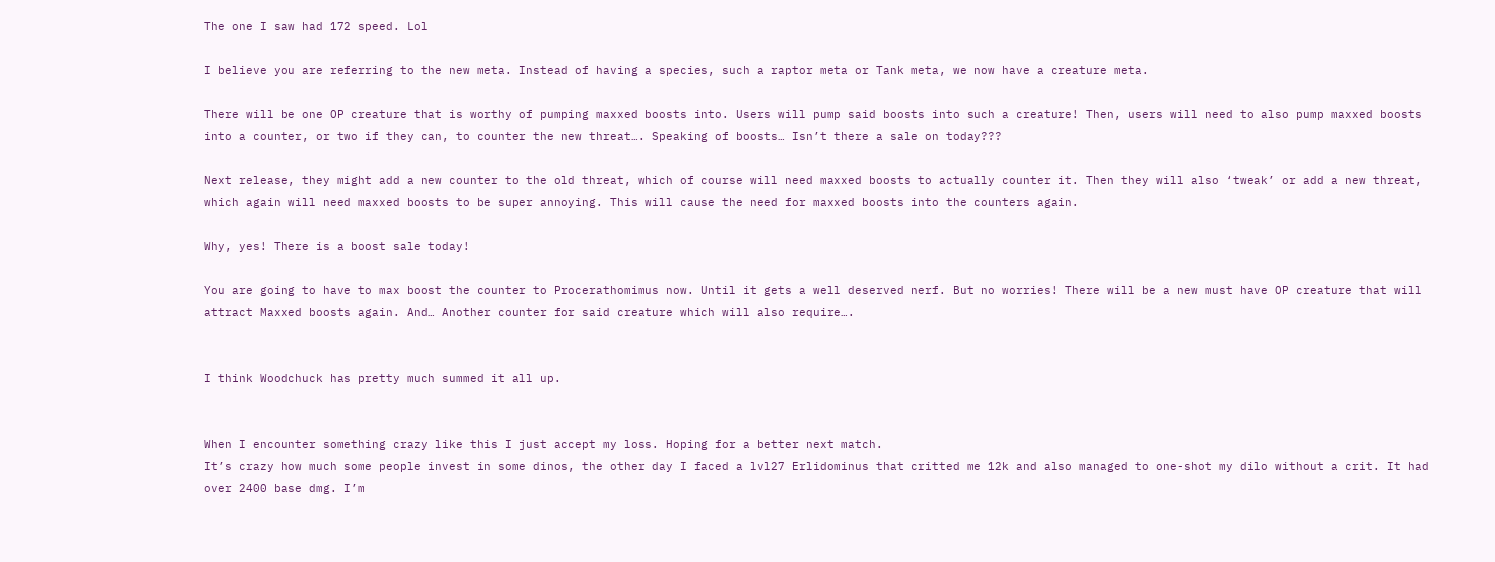The one I saw had 172 speed. Lol

I believe you are referring to the new meta. Instead of having a species, such a raptor meta or Tank meta, we now have a creature meta.

There will be one OP creature that is worthy of pumping maxxed boosts into. Users will pump said boosts into such a creature! Then, users will need to also pump maxxed boosts into a counter, or two if they can, to counter the new threat…. Speaking of boosts… Isn’t there a sale on today???

Next release, they might add a new counter to the old threat, which of course will need maxxed boosts to actually counter it. Then they will also ‘tweak’ or add a new threat, which again will need maxxed boosts to be super annoying. This will cause the need for maxxed boosts into the counters again.

Why, yes! There is a boost sale today!

You are going to have to max boost the counter to Procerathomimus now. Until it gets a well deserved nerf. But no worries! There will be a new must have OP creature that will attract Maxxed boosts again. And… Another counter for said creature which will also require….


I think Woodchuck has pretty much summed it all up.


When I encounter something crazy like this I just accept my loss. Hoping for a better next match.
It’s crazy how much some people invest in some dinos, the other day I faced a lvl27 Erlidominus that critted me 12k and also managed to one-shot my dilo without a crit. It had over 2400 base dmg. I’m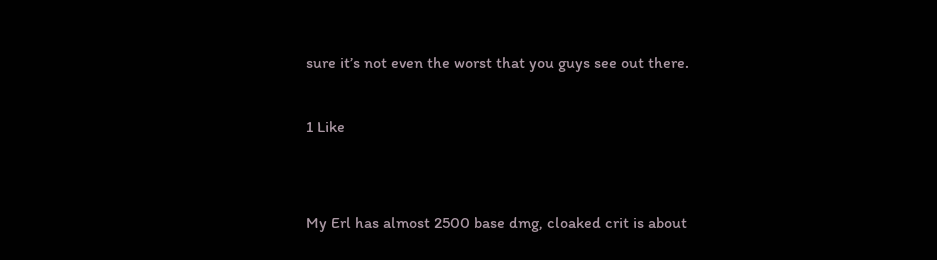sure it’s not even the worst that you guys see out there.

1 Like


My Erl has almost 2500 base dmg, cloaked crit is about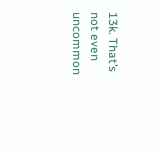13k. That’s not even uncommon